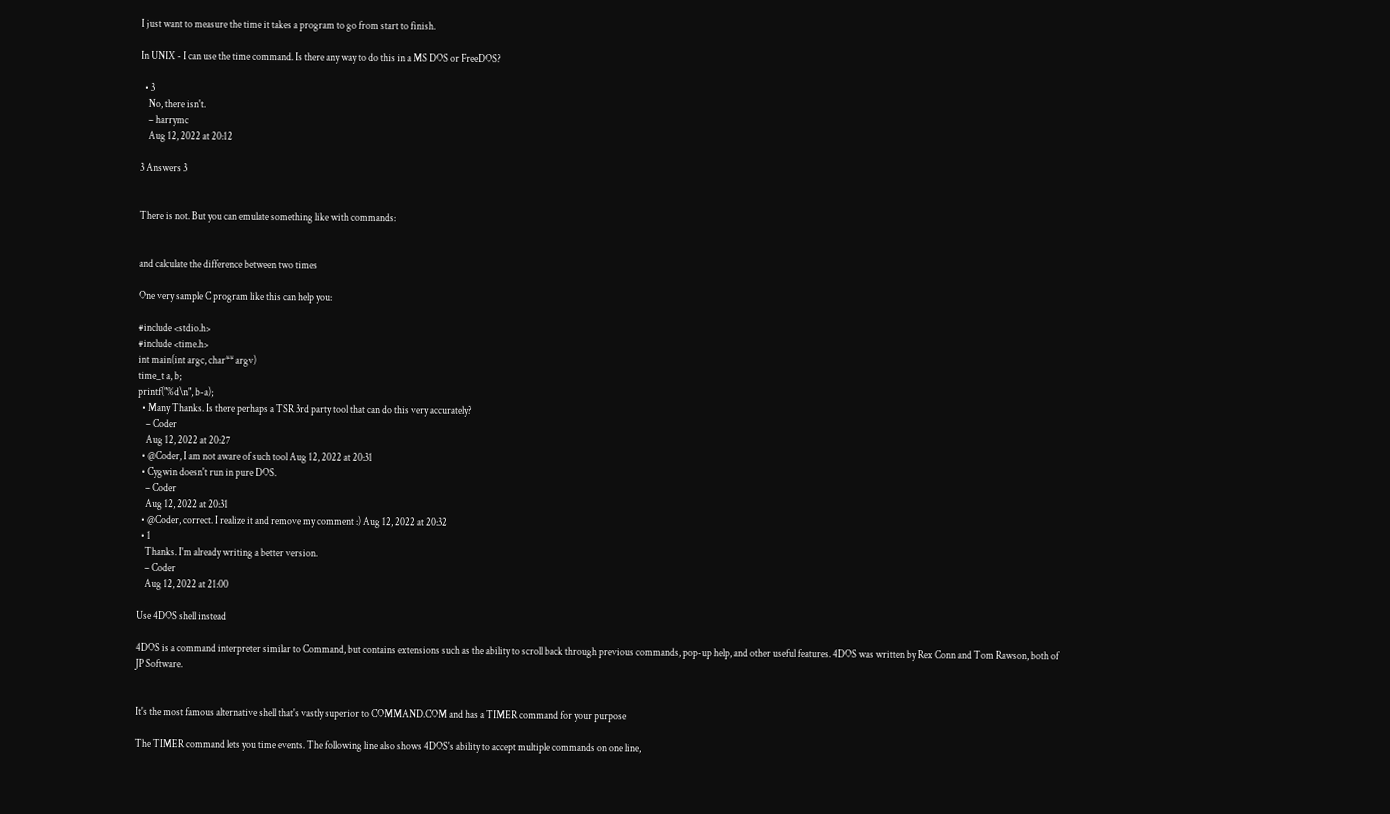I just want to measure the time it takes a program to go from start to finish.

In UNIX - I can use the time command. Is there any way to do this in a MS DOS or FreeDOS?

  • 3
    No, there isn't.
    – harrymc
    Aug 12, 2022 at 20:12

3 Answers 3


There is not. But you can emulate something like with commands:


and calculate the difference between two times

One very sample C program like this can help you:

#include <stdio.h>
#include <time.h>
int main(int argc, char** argv)
time_t a, b;
printf("%d\n", b-a);
  • Many Thanks. Is there perhaps a TSR 3rd party tool that can do this very accurately?
    – Coder
    Aug 12, 2022 at 20:27
  • @Coder, I am not aware of such tool Aug 12, 2022 at 20:31
  • Cygwin doesn't run in pure DOS.
    – Coder
    Aug 12, 2022 at 20:31
  • @Coder, correct. I realize it and remove my comment :) Aug 12, 2022 at 20:32
  • 1
    Thanks. I'm already writing a better version.
    – Coder
    Aug 12, 2022 at 21:00

Use 4DOS shell instead

4DOS is a command interpreter similar to Command, but contains extensions such as the ability to scroll back through previous commands, pop-up help, and other useful features. 4DOS was written by Rex Conn and Tom Rawson, both of JP Software.


It's the most famous alternative shell that's vastly superior to COMMAND.COM and has a TIMER command for your purpose

The TIMER command lets you time events. The following line also shows 4DOS's ability to accept multiple commands on one line,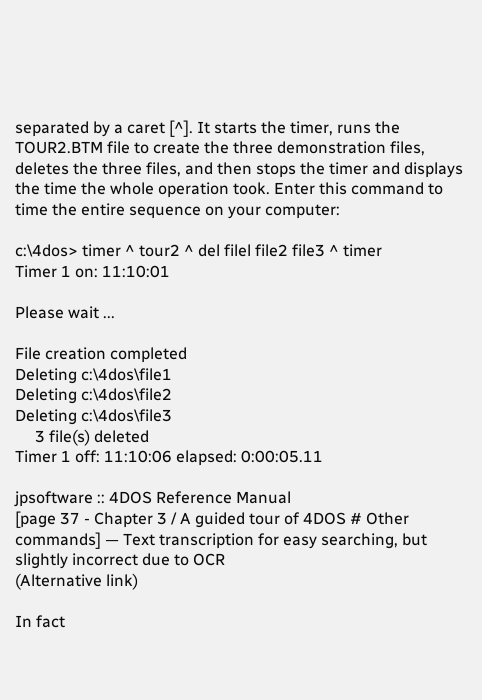separated by a caret [^]. It starts the timer, runs the TOUR2.BTM file to create the three demonstration files, deletes the three files, and then stops the timer and displays the time the whole operation took. Enter this command to time the entire sequence on your computer:

c:\4dos> timer ^ tour2 ^ del filel file2 file3 ^ timer
Timer 1 on: 11:10:01

Please wait ...

File creation completed
Deleting c:\4dos\file1
Deleting c:\4dos\file2
Deleting c:\4dos\file3
     3 file(s) deleted
Timer 1 off: 11:10:06 elapsed: 0:00:05.11

jpsoftware :: 4DOS Reference Manual
[page 37 - Chapter 3 / A guided tour of 4DOS # Other commands] — Text transcription for easy searching, but slightly incorrect due to OCR
(Alternative link)

In fact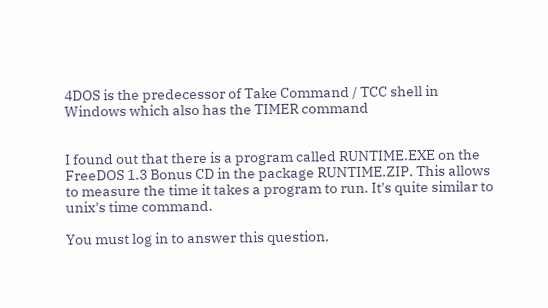4DOS is the predecessor of Take Command / TCC shell in Windows which also has the TIMER command


I found out that there is a program called RUNTIME.EXE on the FreeDOS 1.3 Bonus CD in the package RUNTIME.ZIP. This allows to measure the time it takes a program to run. It's quite similar to unix's time command.

You must log in to answer this question.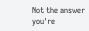Not the answer you're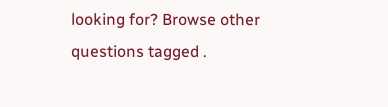looking for? Browse other questions tagged .